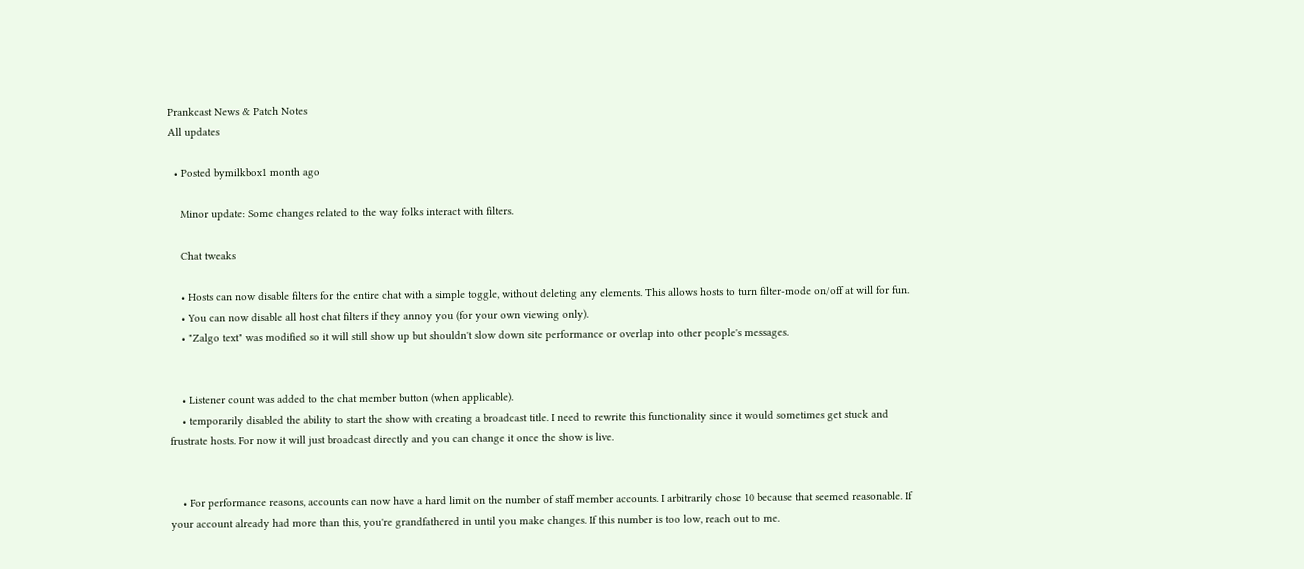Prankcast News & Patch Notes
All updates

  • Posted bymilkbox1 month ago

    Minor update: Some changes related to the way folks interact with filters.

    Chat tweaks

    • Hosts can now disable filters for the entire chat with a simple toggle, without deleting any elements. This allows hosts to turn filter-mode on/off at will for fun.
    • You can now disable all host chat filters if they annoy you (for your own viewing only).
    • "Zalgo text" was modified so it will still show up but shouldn't slow down site performance or overlap into other people's messages.


    • Listener count was added to the chat member button (when applicable).
    • temporarily disabled the ability to start the show with creating a broadcast title. I need to rewrite this functionality since it would sometimes get stuck and frustrate hosts. For now it will just broadcast directly and you can change it once the show is live.


    • For performance reasons, accounts can now have a hard limit on the number of staff member accounts. I arbitrarily chose 10 because that seemed reasonable. If your account already had more than this, you're grandfathered in until you make changes. If this number is too low, reach out to me.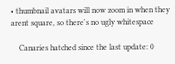• thumbnail avatars will now zoom in when they arent square, so there's no ugly whitespace

    Canaries hatched since the last update: 0